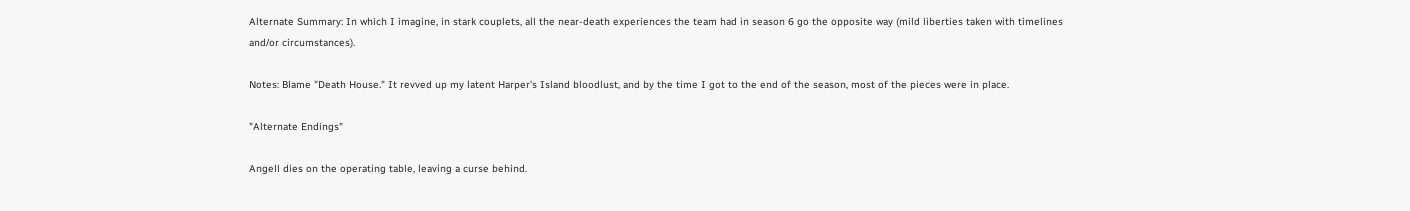Alternate Summary: In which I imagine, in stark couplets, all the near-death experiences the team had in season 6 go the opposite way (mild liberties taken with timelines and/or circumstances).

Notes: Blame "Death House." It revved up my latent Harper's Island bloodlust, and by the time I got to the end of the season, most of the pieces were in place.

"Alternate Endings"

Angell dies on the operating table, leaving a curse behind.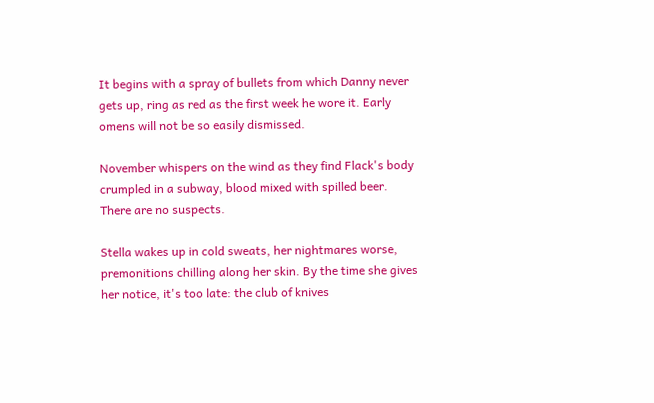It begins with a spray of bullets from which Danny never gets up, ring as red as the first week he wore it. Early omens will not be so easily dismissed.

November whispers on the wind as they find Flack's body crumpled in a subway, blood mixed with spilled beer. There are no suspects.

Stella wakes up in cold sweats, her nightmares worse, premonitions chilling along her skin. By the time she gives her notice, it's too late: the club of knives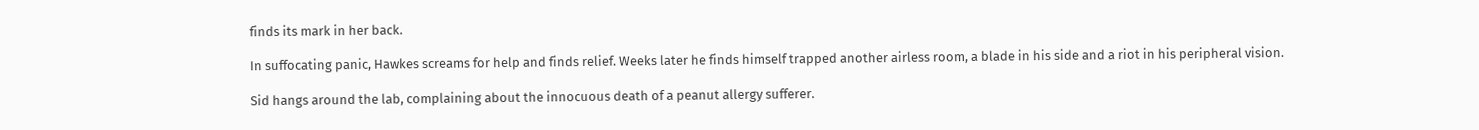finds its mark in her back.

In suffocating panic, Hawkes screams for help and finds relief. Weeks later he finds himself trapped another airless room, a blade in his side and a riot in his peripheral vision.

Sid hangs around the lab, complaining about the innocuous death of a peanut allergy sufferer.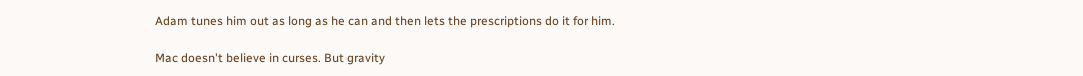Adam tunes him out as long as he can and then lets the prescriptions do it for him.

Mac doesn't believe in curses. But gravity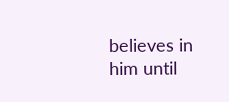believes in him until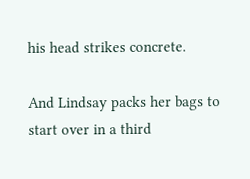his head strikes concrete.

And Lindsay packs her bags to start over in a third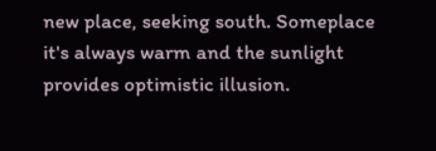new place, seeking south. Someplace it's always warm and the sunlight provides optimistic illusion.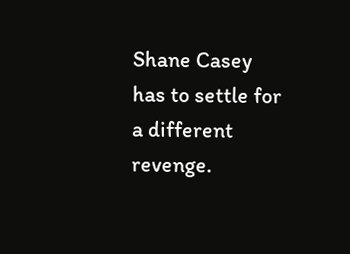Shane Casey has to settle for a different revenge.